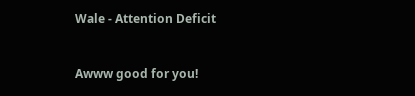Wale - Attention Deficit


Awww good for you!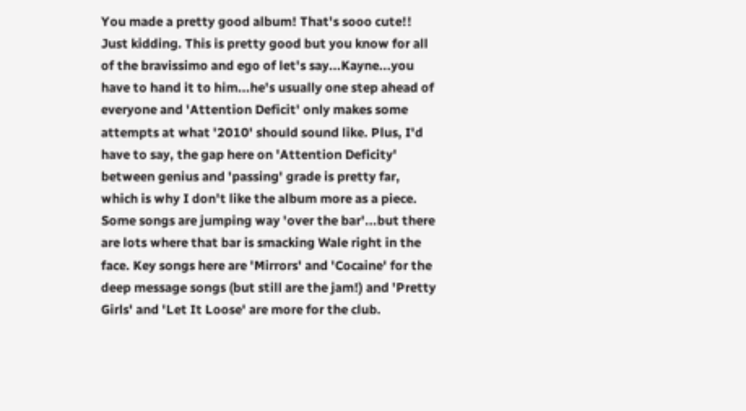You made a pretty good album! That's sooo cute!! Just kidding. This is pretty good but you know for all of the bravissimo and ego of let's say...Kayne...you have to hand it to him...he's usually one step ahead of everyone and 'Attention Deficit' only makes some attempts at what '2010' should sound like. Plus, I'd have to say, the gap here on 'Attention Deficity' between genius and 'passing' grade is pretty far, which is why I don't like the album more as a piece. Some songs are jumping way 'over the bar'...but there are lots where that bar is smacking Wale right in the face. Key songs here are 'Mirrors' and 'Cocaine' for the deep message songs (but still are the jam!) and 'Pretty Girls' and 'Let It Loose' are more for the club.